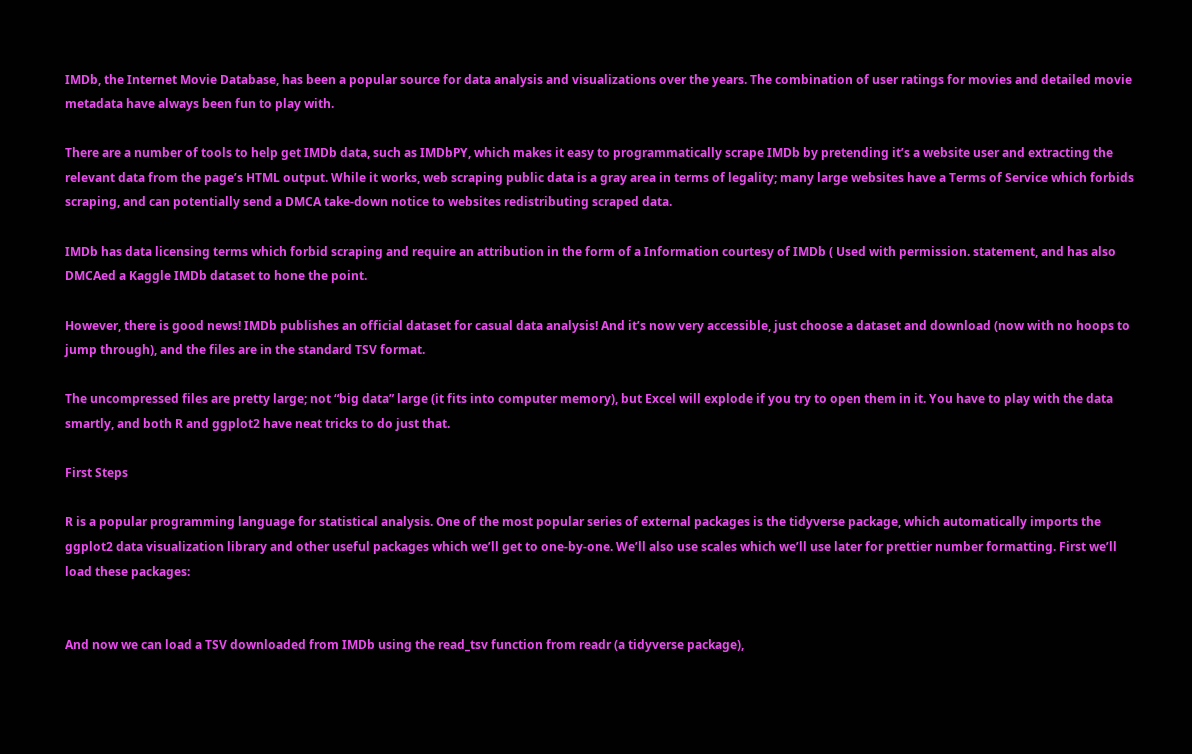IMDb, the Internet Movie Database, has been a popular source for data analysis and visualizations over the years. The combination of user ratings for movies and detailed movie metadata have always been fun to play with.

There are a number of tools to help get IMDb data, such as IMDbPY, which makes it easy to programmatically scrape IMDb by pretending it’s a website user and extracting the relevant data from the page’s HTML output. While it works, web scraping public data is a gray area in terms of legality; many large websites have a Terms of Service which forbids scraping, and can potentially send a DMCA take-down notice to websites redistributing scraped data.

IMDb has data licensing terms which forbid scraping and require an attribution in the form of a Information courtesy of IMDb ( Used with permission. statement, and has also DMCAed a Kaggle IMDb dataset to hone the point.

However, there is good news! IMDb publishes an official dataset for casual data analysis! And it’s now very accessible, just choose a dataset and download (now with no hoops to jump through), and the files are in the standard TSV format.

The uncompressed files are pretty large; not “big data” large (it fits into computer memory), but Excel will explode if you try to open them in it. You have to play with the data smartly, and both R and ggplot2 have neat tricks to do just that.

First Steps

R is a popular programming language for statistical analysis. One of the most popular series of external packages is the tidyverse package, which automatically imports the ggplot2 data visualization library and other useful packages which we’ll get to one-by-one. We’ll also use scales which we’ll use later for prettier number formatting. First we’ll load these packages:


And now we can load a TSV downloaded from IMDb using the read_tsv function from readr (a tidyverse package),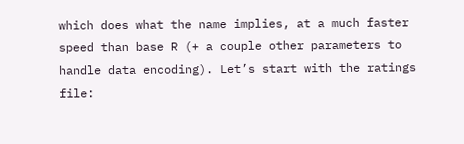which does what the name implies, at a much faster speed than base R (+ a couple other parameters to handle data encoding). Let’s start with the ratings file: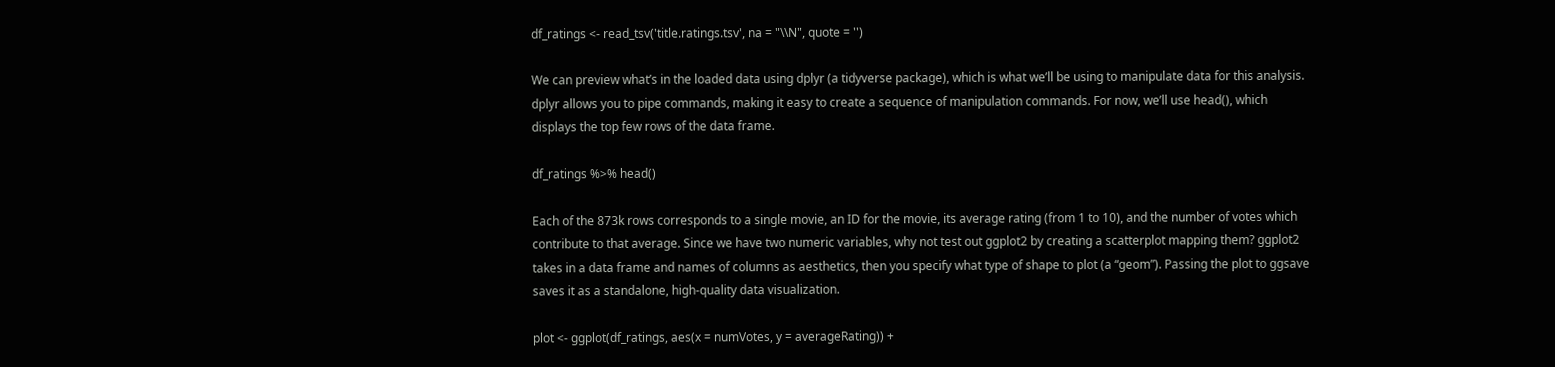df_ratings <- read_tsv('title.ratings.tsv', na = "\\N", quote = '')

We can preview what’s in the loaded data using dplyr (a tidyverse package), which is what we’ll be using to manipulate data for this analysis. dplyr allows you to pipe commands, making it easy to create a sequence of manipulation commands. For now, we’ll use head(), which displays the top few rows of the data frame.

df_ratings %>% head()

Each of the 873k rows corresponds to a single movie, an ID for the movie, its average rating (from 1 to 10), and the number of votes which contribute to that average. Since we have two numeric variables, why not test out ggplot2 by creating a scatterplot mapping them? ggplot2 takes in a data frame and names of columns as aesthetics, then you specify what type of shape to plot (a “geom”). Passing the plot to ggsave saves it as a standalone, high-quality data visualization.

plot <- ggplot(df_ratings, aes(x = numVotes, y = averageRating)) +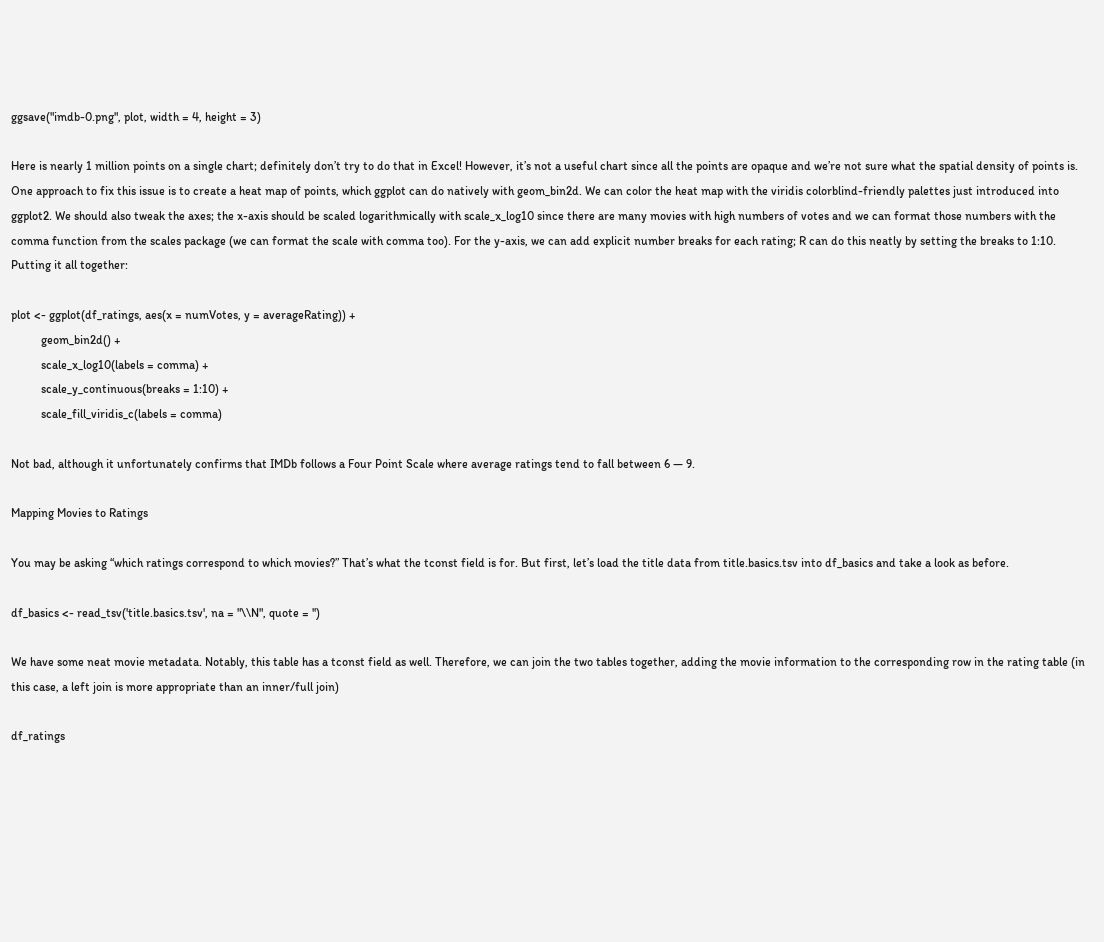ggsave("imdb-0.png", plot, width = 4, height = 3)

Here is nearly 1 million points on a single chart; definitely don’t try to do that in Excel! However, it’s not a useful chart since all the points are opaque and we’re not sure what the spatial density of points is. One approach to fix this issue is to create a heat map of points, which ggplot can do natively with geom_bin2d. We can color the heat map with the viridis colorblind-friendly palettes just introduced into ggplot2. We should also tweak the axes; the x-axis should be scaled logarithmically with scale_x_log10 since there are many movies with high numbers of votes and we can format those numbers with the comma function from the scales package (we can format the scale with comma too). For the y-axis, we can add explicit number breaks for each rating; R can do this neatly by setting the breaks to 1:10. Putting it all together:

plot <- ggplot(df_ratings, aes(x = numVotes, y = averageRating)) +
          geom_bin2d() +
          scale_x_log10(labels = comma) +
          scale_y_continuous(breaks = 1:10) +
          scale_fill_viridis_c(labels = comma)

Not bad, although it unfortunately confirms that IMDb follows a Four Point Scale where average ratings tend to fall between 6 — 9.

Mapping Movies to Ratings

You may be asking “which ratings correspond to which movies?” That’s what the tconst field is for. But first, let’s load the title data from title.basics.tsv into df_basics and take a look as before.

df_basics <- read_tsv('title.basics.tsv', na = "\\N", quote = '')

We have some neat movie metadata. Notably, this table has a tconst field as well. Therefore, we can join the two tables together, adding the movie information to the corresponding row in the rating table (in this case, a left join is more appropriate than an inner/full join)

df_ratings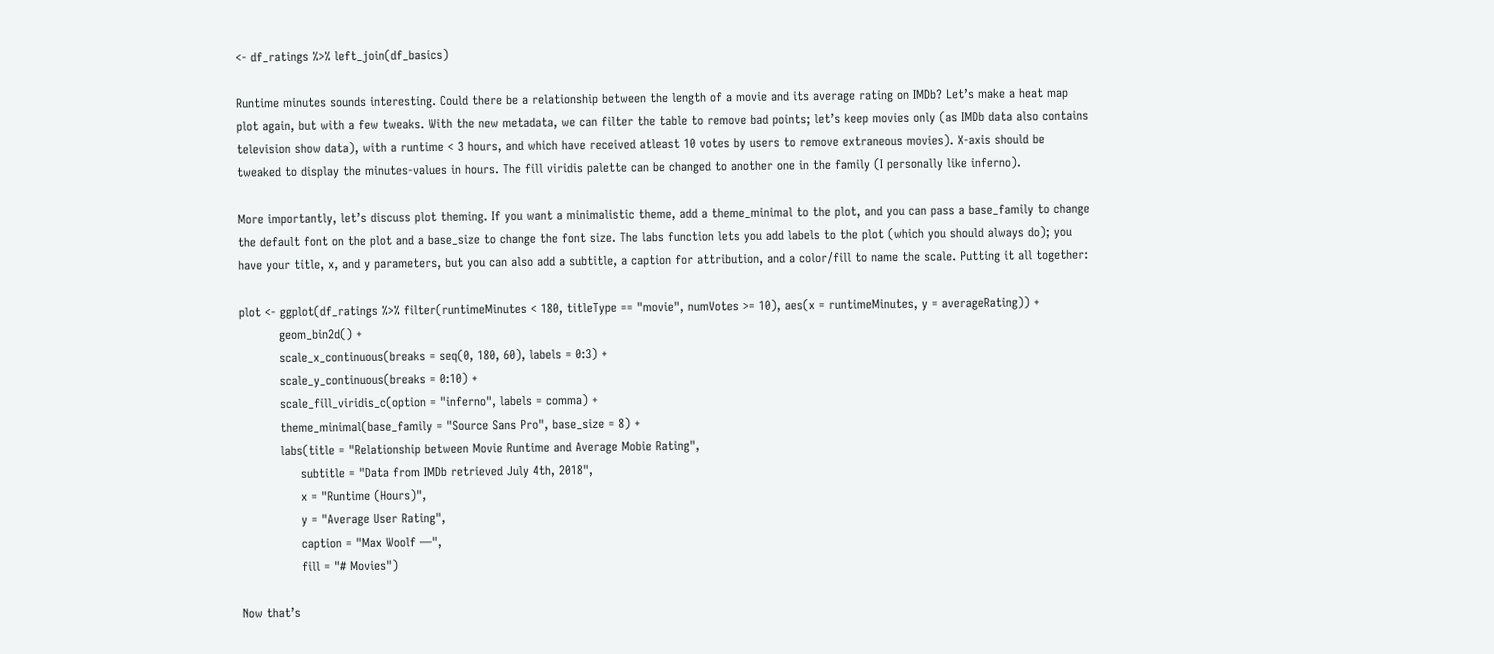<- df_ratings %>% left_join(df_basics)

Runtime minutes sounds interesting. Could there be a relationship between the length of a movie and its average rating on IMDb? Let’s make a heat map plot again, but with a few tweaks. With the new metadata, we can filter the table to remove bad points; let’s keep movies only (as IMDb data also contains television show data), with a runtime < 3 hours, and which have received atleast 10 votes by users to remove extraneous movies). X-axis should be tweaked to display the minutes-values in hours. The fill viridis palette can be changed to another one in the family (I personally like inferno).

More importantly, let’s discuss plot theming. If you want a minimalistic theme, add a theme_minimal to the plot, and you can pass a base_family to change the default font on the plot and a base_size to change the font size. The labs function lets you add labels to the plot (which you should always do); you have your title, x, and y parameters, but you can also add a subtitle, a caption for attribution, and a color/fill to name the scale. Putting it all together:

plot <- ggplot(df_ratings %>% filter(runtimeMinutes < 180, titleType == "movie", numVotes >= 10), aes(x = runtimeMinutes, y = averageRating)) +
          geom_bin2d() +
          scale_x_continuous(breaks = seq(0, 180, 60), labels = 0:3) +
          scale_y_continuous(breaks = 0:10) +
          scale_fill_viridis_c(option = "inferno", labels = comma) +
          theme_minimal(base_family = "Source Sans Pro", base_size = 8) +
          labs(title = "Relationship between Movie Runtime and Average Mobie Rating",
               subtitle = "Data from IMDb retrieved July 4th, 2018",
               x = "Runtime (Hours)",
               y = "Average User Rating",
               caption = "Max Woolf —",
               fill = "# Movies")

Now that’s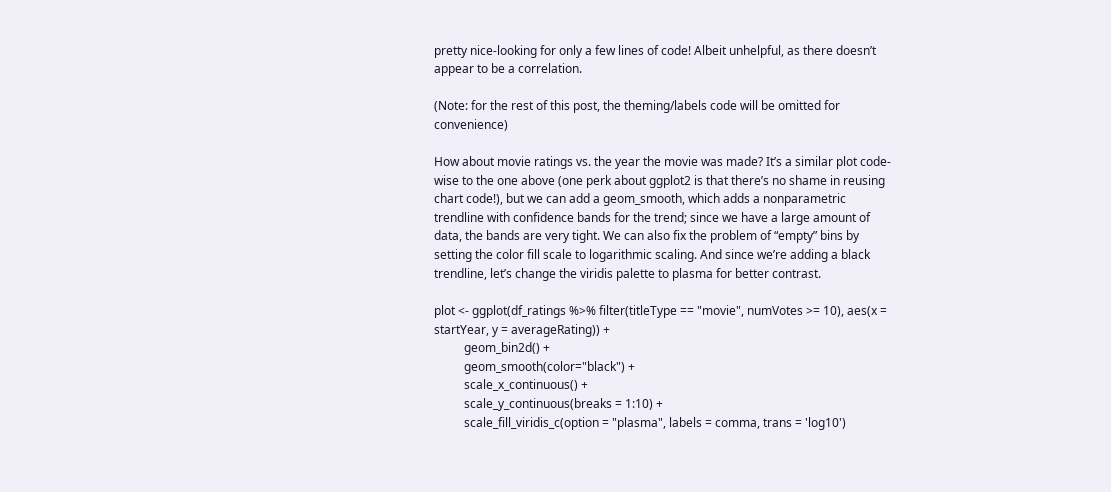pretty nice-looking for only a few lines of code! Albeit unhelpful, as there doesn’t appear to be a correlation.

(Note: for the rest of this post, the theming/labels code will be omitted for convenience)

How about movie ratings vs. the year the movie was made? It’s a similar plot code-wise to the one above (one perk about ggplot2 is that there’s no shame in reusing chart code!), but we can add a geom_smooth, which adds a nonparametric trendline with confidence bands for the trend; since we have a large amount of data, the bands are very tight. We can also fix the problem of “empty” bins by setting the color fill scale to logarithmic scaling. And since we’re adding a black trendline, let’s change the viridis palette to plasma for better contrast.

plot <- ggplot(df_ratings %>% filter(titleType == "movie", numVotes >= 10), aes(x = startYear, y = averageRating)) +
          geom_bin2d() +
          geom_smooth(color="black") +
          scale_x_continuous() +
          scale_y_continuous(breaks = 1:10) +
          scale_fill_viridis_c(option = "plasma", labels = comma, trans = 'log10')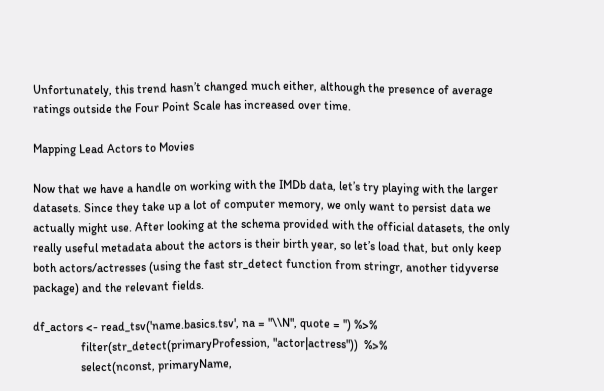Unfortunately, this trend hasn’t changed much either, although the presence of average ratings outside the Four Point Scale has increased over time.

Mapping Lead Actors to Movies

Now that we have a handle on working with the IMDb data, let’s try playing with the larger datasets. Since they take up a lot of computer memory, we only want to persist data we actually might use. After looking at the schema provided with the official datasets, the only really useful metadata about the actors is their birth year, so let’s load that, but only keep both actors/actresses (using the fast str_detect function from stringr, another tidyverse package) and the relevant fields.

df_actors <- read_tsv('name.basics.tsv', na = "\\N", quote = '') %>%
                filter(str_detect(primaryProfession, "actor|actress"))  %>%
                select(nconst, primaryName,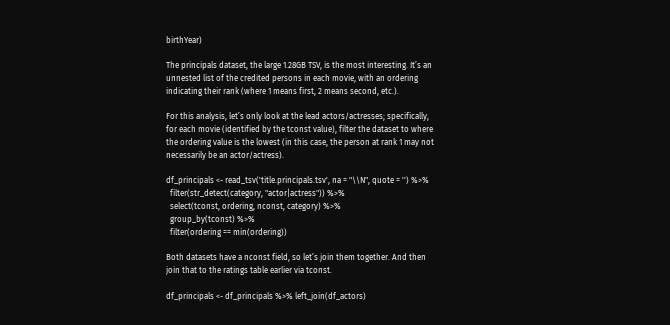birthYear)

The principals dataset, the large 1.28GB TSV, is the most interesting. It’s an unnested list of the credited persons in each movie, with an ordering indicating their rank (where 1 means first, 2 means second, etc.).

For this analysis, let’s only look at the lead actors/actresses; specifically, for each movie (identified by the tconst value), filter the dataset to where the ordering value is the lowest (in this case, the person at rank 1 may not necessarily be an actor/actress).

df_principals <- read_tsv('title.principals.tsv', na = "\\N", quote = '') %>%
  filter(str_detect(category, "actor|actress")) %>%
  select(tconst, ordering, nconst, category) %>%
  group_by(tconst) %>%
  filter(ordering == min(ordering))

Both datasets have a nconst field, so let’s join them together. And then join that to the ratings table earlier via tconst.

df_principals <- df_principals %>% left_join(df_actors)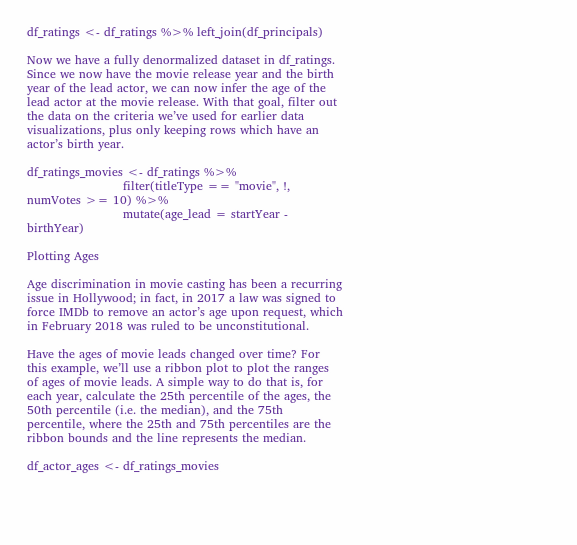df_ratings <- df_ratings %>% left_join(df_principals)

Now we have a fully denormalized dataset in df_ratings. Since we now have the movie release year and the birth year of the lead actor, we can now infer the age of the lead actor at the movie release. With that goal, filter out the data on the criteria we’ve used for earlier data visualizations, plus only keeping rows which have an actor’s birth year.

df_ratings_movies <- df_ratings %>%
                        filter(titleType == "movie", !, numVotes >= 10) %>%
                        mutate(age_lead = startYear - birthYear)

Plotting Ages

Age discrimination in movie casting has been a recurring issue in Hollywood; in fact, in 2017 a law was signed to force IMDb to remove an actor’s age upon request, which in February 2018 was ruled to be unconstitutional.

Have the ages of movie leads changed over time? For this example, we’ll use a ribbon plot to plot the ranges of ages of movie leads. A simple way to do that is, for each year, calculate the 25th percentile of the ages, the 50th percentile (i.e. the median), and the 75th percentile, where the 25th and 75th percentiles are the ribbon bounds and the line represents the median.

df_actor_ages <- df_ratings_movies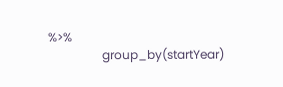%>%
                  group_by(startYear)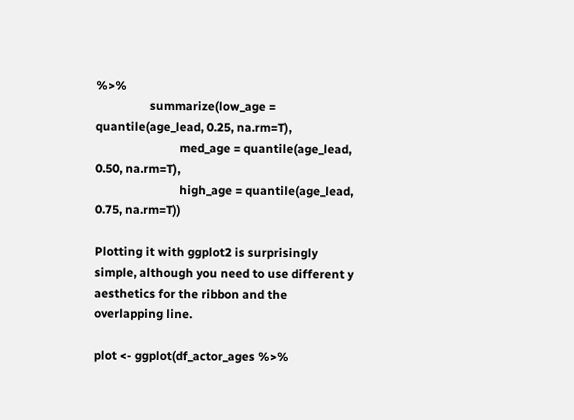%>%
                  summarize(low_age = quantile(age_lead, 0.25, na.rm=T),
                            med_age = quantile(age_lead, 0.50, na.rm=T),
                            high_age = quantile(age_lead, 0.75, na.rm=T))

Plotting it with ggplot2 is surprisingly simple, although you need to use different y aesthetics for the ribbon and the overlapping line.

plot <- ggplot(df_actor_ages %>%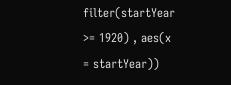filter(startYear >= 1920) , aes(x = startYear))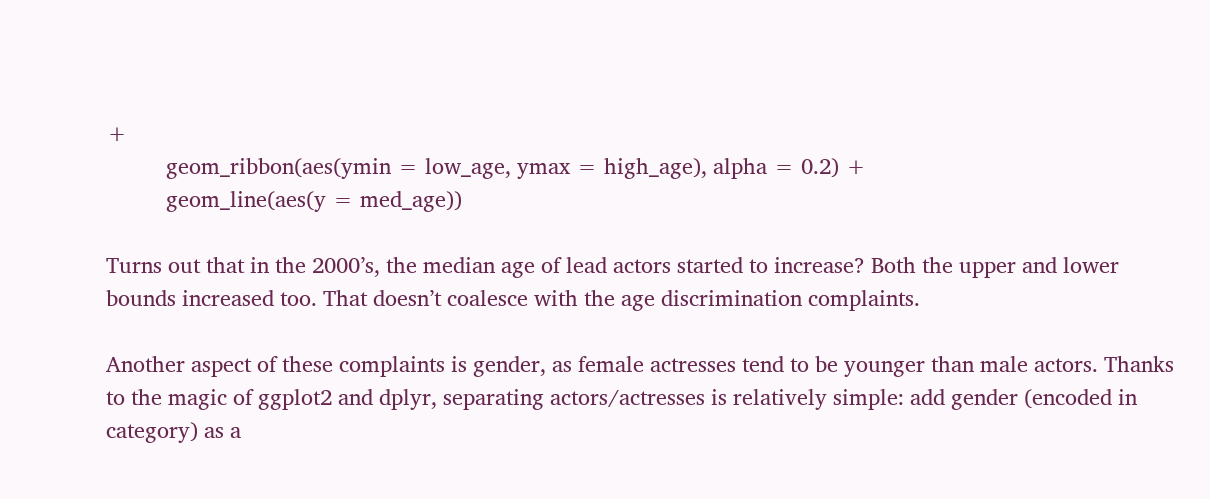+
          geom_ribbon(aes(ymin = low_age, ymax = high_age), alpha = 0.2) +
          geom_line(aes(y = med_age))

Turns out that in the 2000’s, the median age of lead actors started to increase? Both the upper and lower bounds increased too. That doesn’t coalesce with the age discrimination complaints.

Another aspect of these complaints is gender, as female actresses tend to be younger than male actors. Thanks to the magic of ggplot2 and dplyr, separating actors/actresses is relatively simple: add gender (encoded in category) as a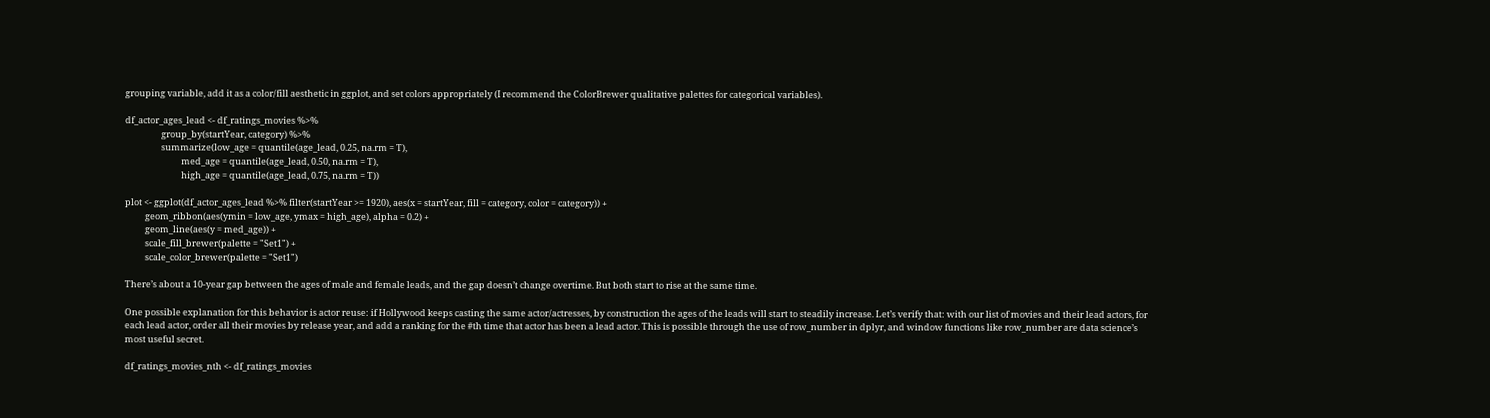grouping variable, add it as a color/fill aesthetic in ggplot, and set colors appropriately (I recommend the ColorBrewer qualitative palettes for categorical variables).

df_actor_ages_lead <- df_ratings_movies %>%
                  group_by(startYear, category) %>%
                  summarize(low_age = quantile(age_lead, 0.25, na.rm = T),
                            med_age = quantile(age_lead, 0.50, na.rm = T),
                            high_age = quantile(age_lead, 0.75, na.rm = T))

plot <- ggplot(df_actor_ages_lead %>% filter(startYear >= 1920), aes(x = startYear, fill = category, color = category)) +
          geom_ribbon(aes(ymin = low_age, ymax = high_age), alpha = 0.2) +
          geom_line(aes(y = med_age)) +
          scale_fill_brewer(palette = "Set1") +
          scale_color_brewer(palette = "Set1")

There’s about a 10-year gap between the ages of male and female leads, and the gap doesn’t change overtime. But both start to rise at the same time.

One possible explanation for this behavior is actor reuse: if Hollywood keeps casting the same actor/actresses, by construction the ages of the leads will start to steadily increase. Let’s verify that: with our list of movies and their lead actors, for each lead actor, order all their movies by release year, and add a ranking for the #th time that actor has been a lead actor. This is possible through the use of row_number in dplyr, and window functions like row_number are data science’s most useful secret.

df_ratings_movies_nth <- df_ratings_movies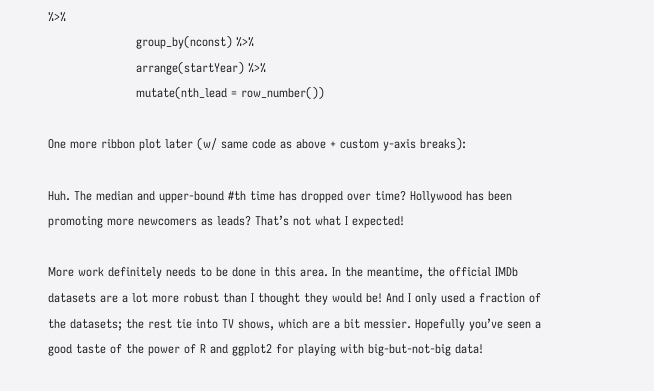%>%
                      group_by(nconst) %>%
                      arrange(startYear) %>%
                      mutate(nth_lead = row_number())

One more ribbon plot later (w/ same code as above + custom y-axis breaks):

Huh. The median and upper-bound #th time has dropped over time? Hollywood has been promoting more newcomers as leads? That’s not what I expected!

More work definitely needs to be done in this area. In the meantime, the official IMDb datasets are a lot more robust than I thought they would be! And I only used a fraction of the datasets; the rest tie into TV shows, which are a bit messier. Hopefully you’ve seen a good taste of the power of R and ggplot2 for playing with big-but-not-big data!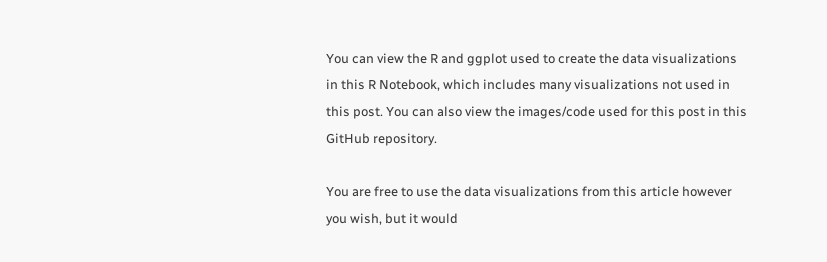You can view the R and ggplot used to create the data visualizations in this R Notebook, which includes many visualizations not used in this post. You can also view the images/code used for this post in this GitHub repository.

You are free to use the data visualizations from this article however you wish, but it would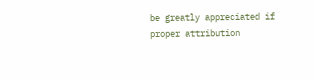be greatly appreciated if proper attribution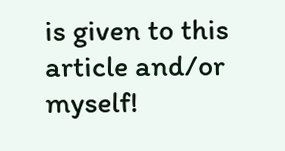is given to this article and/or myself!